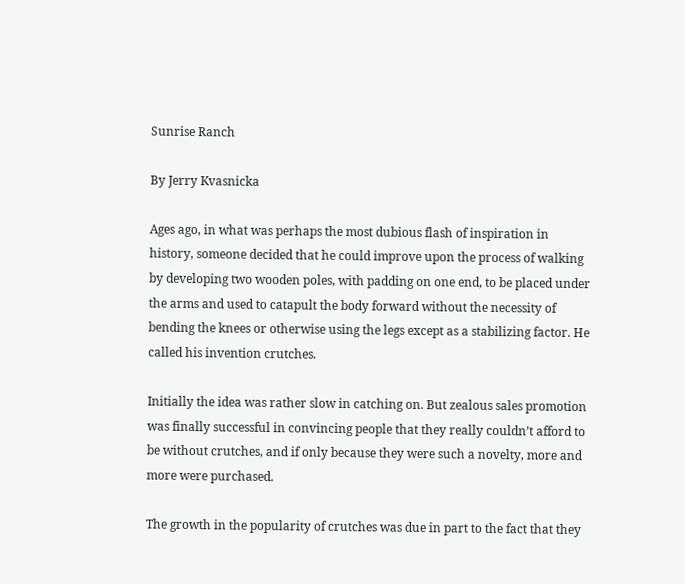Sunrise Ranch

By Jerry Kvasnicka

Ages ago, in what was perhaps the most dubious flash of inspiration in history, someone decided that he could improve upon the process of walking by developing two wooden poles, with padding on one end, to be placed under the arms and used to catapult the body forward without the necessity of bending the knees or otherwise using the legs except as a stabilizing factor. He called his invention crutches.

Initially the idea was rather slow in catching on. But zealous sales promotion was finally successful in convincing people that they really couldn’t afford to be without crutches, and if only because they were such a novelty, more and more were purchased.

The growth in the popularity of crutches was due in part to the fact that they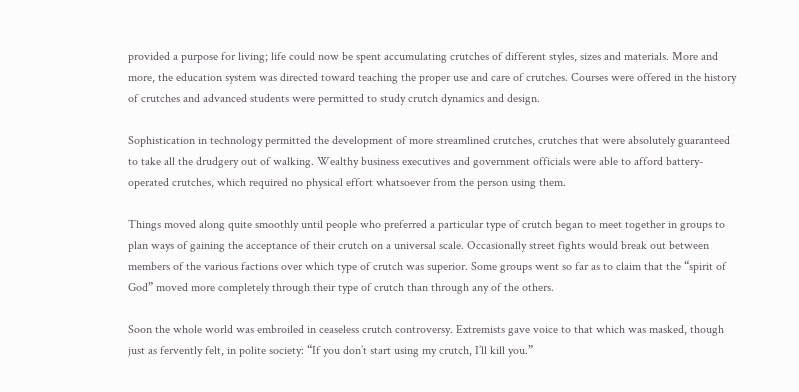provided a purpose for living; life could now be spent accumulating crutches of different styles, sizes and materials. More and more, the education system was directed toward teaching the proper use and care of crutches. Courses were offered in the history of crutches and advanced students were permitted to study crutch dynamics and design.

Sophistication in technology permitted the development of more streamlined crutches, crutches that were absolutely guaranteed to take all the drudgery out of walking. Wealthy business executives and government officials were able to afford battery-operated crutches, which required no physical effort whatsoever from the person using them.

Things moved along quite smoothly until people who preferred a particular type of crutch began to meet together in groups to plan ways of gaining the acceptance of their crutch on a universal scale. Occasionally street fights would break out between members of the various factions over which type of crutch was superior. Some groups went so far as to claim that the “spirit of God” moved more completely through their type of crutch than through any of the others.

Soon the whole world was embroiled in ceaseless crutch controversy. Extremists gave voice to that which was masked, though just as fervently felt, in polite society: “If you don’t start using my crutch, I’ll kill you.”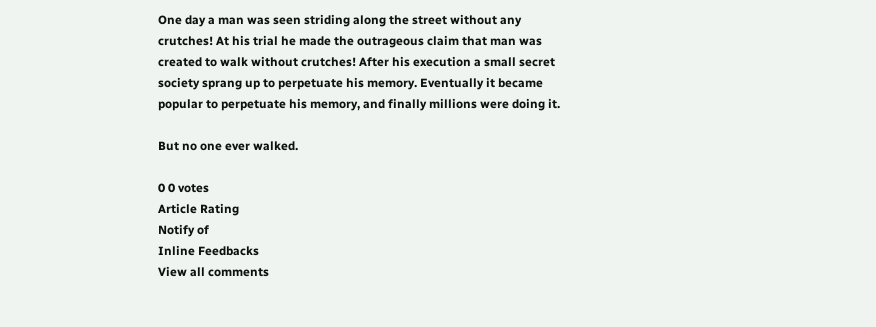One day a man was seen striding along the street without any crutches! At his trial he made the outrageous claim that man was created to walk without crutches! After his execution a small secret society sprang up to perpetuate his memory. Eventually it became popular to perpetuate his memory, and finally millions were doing it.

But no one ever walked.

0 0 votes
Article Rating
Notify of
Inline Feedbacks
View all comments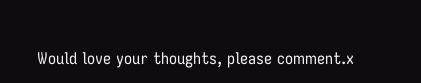Would love your thoughts, please comment.x